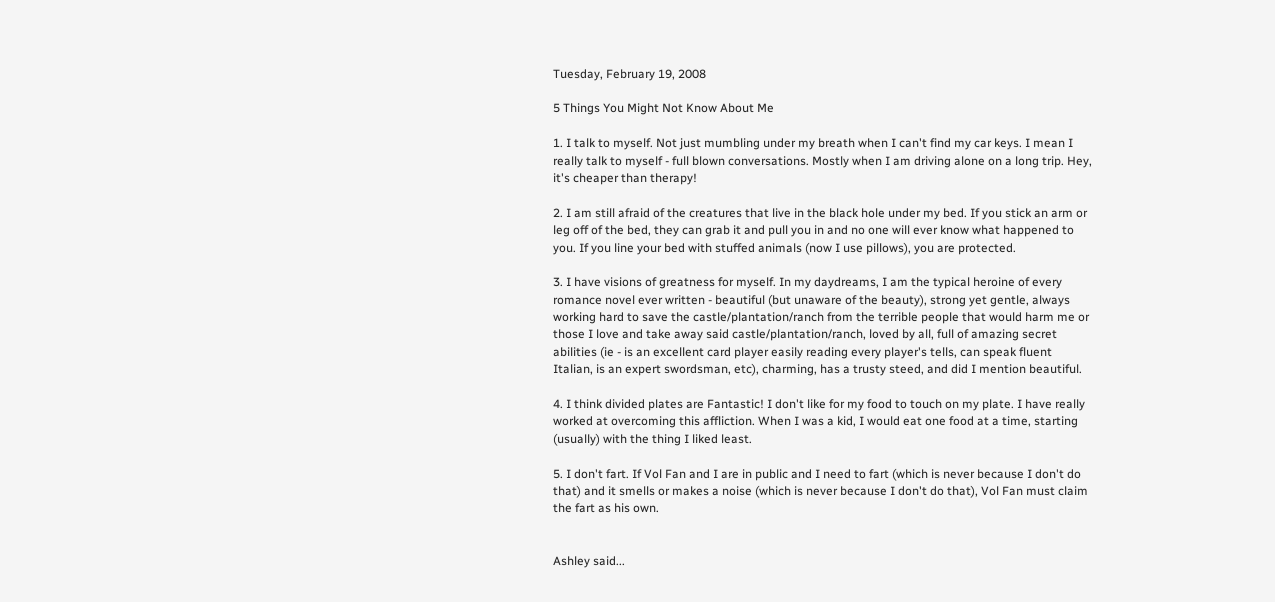Tuesday, February 19, 2008

5 Things You Might Not Know About Me

1. I talk to myself. Not just mumbling under my breath when I can't find my car keys. I mean I really talk to myself - full blown conversations. Mostly when I am driving alone on a long trip. Hey, it's cheaper than therapy!

2. I am still afraid of the creatures that live in the black hole under my bed. If you stick an arm or leg off of the bed, they can grab it and pull you in and no one will ever know what happened to you. If you line your bed with stuffed animals (now I use pillows), you are protected.

3. I have visions of greatness for myself. In my daydreams, I am the typical heroine of every romance novel ever written - beautiful (but unaware of the beauty), strong yet gentle, always working hard to save the castle/plantation/ranch from the terrible people that would harm me or those I love and take away said castle/plantation/ranch, loved by all, full of amazing secret abilities (ie - is an excellent card player easily reading every player's tells, can speak fluent Italian, is an expert swordsman, etc), charming, has a trusty steed, and did I mention beautiful.

4. I think divided plates are Fantastic! I don't like for my food to touch on my plate. I have really worked at overcoming this affliction. When I was a kid, I would eat one food at a time, starting (usually) with the thing I liked least.

5. I don't fart. If Vol Fan and I are in public and I need to fart (which is never because I don't do that) and it smells or makes a noise (which is never because I don't do that), Vol Fan must claim the fart as his own.


Ashley said...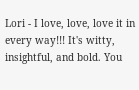Lori - I love, love, love it in every way!!! It's witty, insightful, and bold. You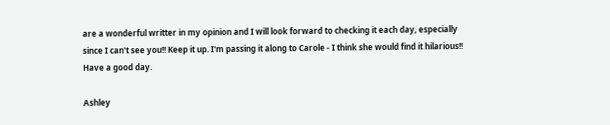are a wonderful writter in my opinion and I will look forward to checking it each day, especially since I can't see you!! Keep it up. I'm passing it along to Carole - I think she would find it hilarious!! Have a good day.

Ashley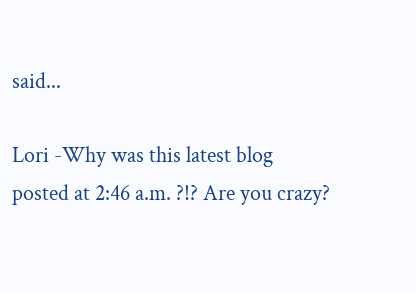said...

Lori -Why was this latest blog posted at 2:46 a.m. ?!? Are you crazy?